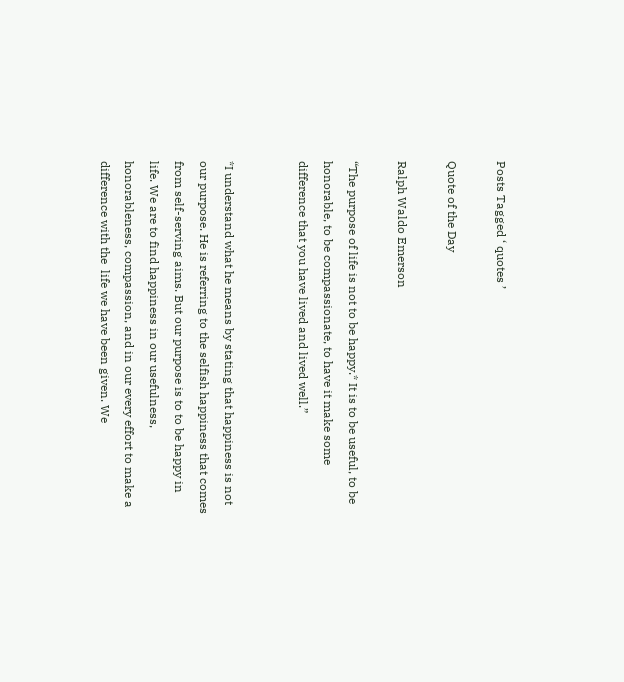Posts Tagged ‘ quotes ’

Quote of the Day

Ralph Waldo Emerson

“The purpose of life is not to be happy.* It is to be useful, to be honorable, to be compassionate, to have it make some difference that you have lived and lived well.”


*I understand what he means by stating that happiness is not our purpose. He is referring to the selfish happiness that comes from self-serving aims. But our purpose is to to be happy in life. We are to find happiness in our usefulness, honorableness, compassion, and in our every effort to make a difference with the  life we have been given. We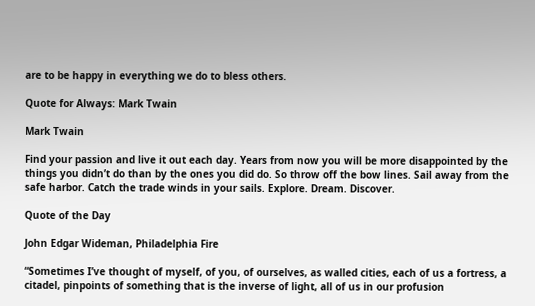are to be happy in everything we do to bless others.

Quote for Always: Mark Twain

Mark Twain

Find your passion and live it out each day. Years from now you will be more disappointed by the things you didn’t do than by the ones you did do. So throw off the bow lines. Sail away from the safe harbor. Catch the trade winds in your sails. Explore. Dream. Discover.

Quote of the Day

John Edgar Wideman, Philadelphia Fire

“Sometimes I’ve thought of myself, of you, of ourselves, as walled cities, each of us a fortress, a citadel, pinpoints of something that is the inverse of light, all of us in our profusion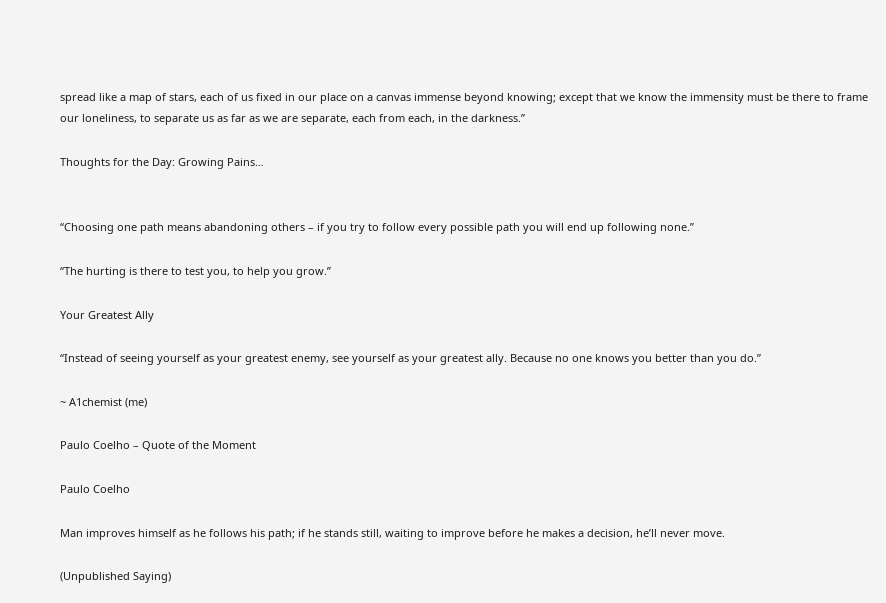spread like a map of stars, each of us fixed in our place on a canvas immense beyond knowing; except that we know the immensity must be there to frame our loneliness, to separate us as far as we are separate, each from each, in the darkness.”

Thoughts for the Day: Growing Pains…


“Choosing one path means abandoning others – if you try to follow every possible path you will end up following none.”

“The hurting is there to test you, to help you grow.”

Your Greatest Ally

“Instead of seeing yourself as your greatest enemy, see yourself as your greatest ally. Because no one knows you better than you do.”

~ A1chemist (me)

Paulo Coelho – Quote of the Moment

Paulo Coelho

Man improves himself as he follows his path; if he stands still, waiting to improve before he makes a decision, he’ll never move.

(Unpublished Saying)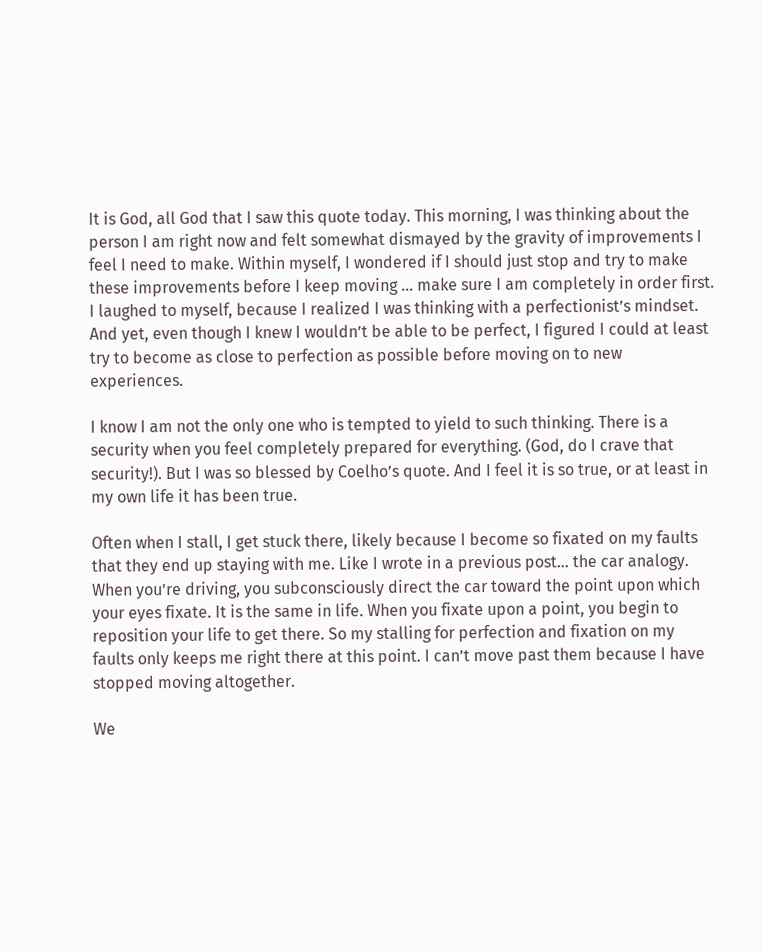It is God, all God that I saw this quote today. This morning, I was thinking about the person I am right now and felt somewhat dismayed by the gravity of improvements I feel I need to make. Within myself, I wondered if I should just stop and try to make these improvements before I keep moving … make sure I am completely in order first. I laughed to myself, because I realized I was thinking with a perfectionist’s mindset. And yet, even though I knew I wouldn’t be able to be perfect, I figured I could at least try to become as close to perfection as possible before moving on to new experiences.

I know I am not the only one who is tempted to yield to such thinking. There is a security when you feel completely prepared for everything. (God, do I crave that security!). But I was so blessed by Coelho’s quote. And I feel it is so true, or at least in my own life it has been true.

Often when I stall, I get stuck there, likely because I become so fixated on my faults that they end up staying with me. Like I wrote in a previous post… the car analogy. When you’re driving, you subconsciously direct the car toward the point upon which your eyes fixate. It is the same in life. When you fixate upon a point, you begin to reposition your life to get there. So my stalling for perfection and fixation on my faults only keeps me right there at this point. I can’t move past them because I have stopped moving altogether.

We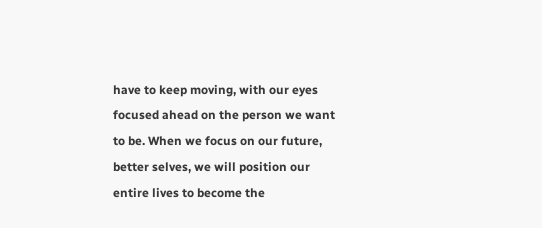have to keep moving, with our eyes focused ahead on the person we want to be. When we focus on our future, better selves, we will position our entire lives to become the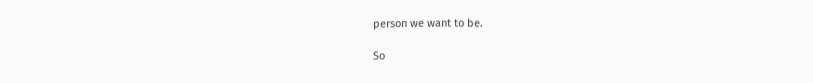person we want to be.

So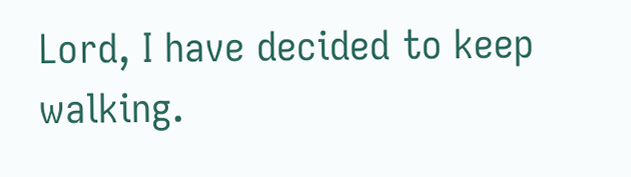Lord, I have decided to keep walking.